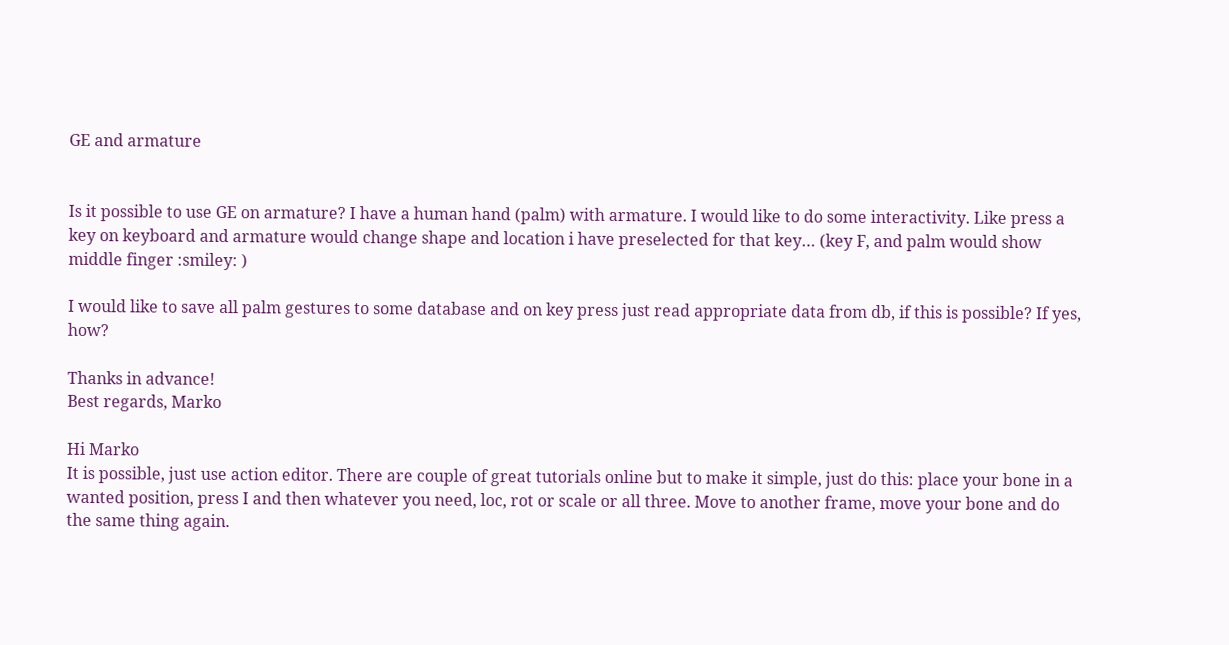GE and armature


Is it possible to use GE on armature? I have a human hand (palm) with armature. I would like to do some interactivity. Like press a key on keyboard and armature would change shape and location i have preselected for that key… (key F, and palm would show middle finger :smiley: )

I would like to save all palm gestures to some database and on key press just read appropriate data from db, if this is possible? If yes, how?

Thanks in advance!
Best regards, Marko

Hi Marko
It is possible, just use action editor. There are couple of great tutorials online but to make it simple, just do this: place your bone in a wanted position, press I and then whatever you need, loc, rot or scale or all three. Move to another frame, move your bone and do the same thing again.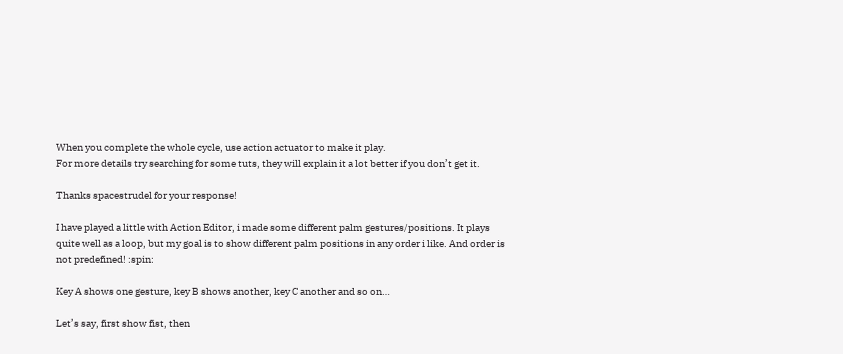When you complete the whole cycle, use action actuator to make it play.
For more details try searching for some tuts, they will explain it a lot better if you don’t get it.

Thanks spacestrudel for your response!

I have played a little with Action Editor, i made some different palm gestures/positions. It plays quite well as a loop, but my goal is to show different palm positions in any order i like. And order is not predefined! :spin:

Key A shows one gesture, key B shows another, key C another and so on…

Let’s say, first show fist, then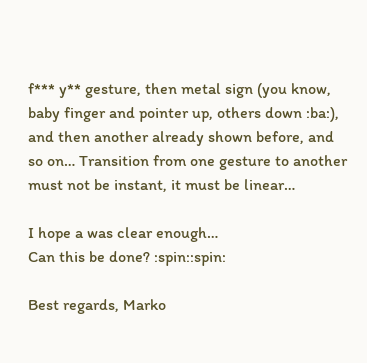f*** y** gesture, then metal sign (you know, baby finger and pointer up, others down :ba:), and then another already shown before, and so on… Transition from one gesture to another must not be instant, it must be linear…

I hope a was clear enough…
Can this be done? :spin::spin:

Best regards, Marko